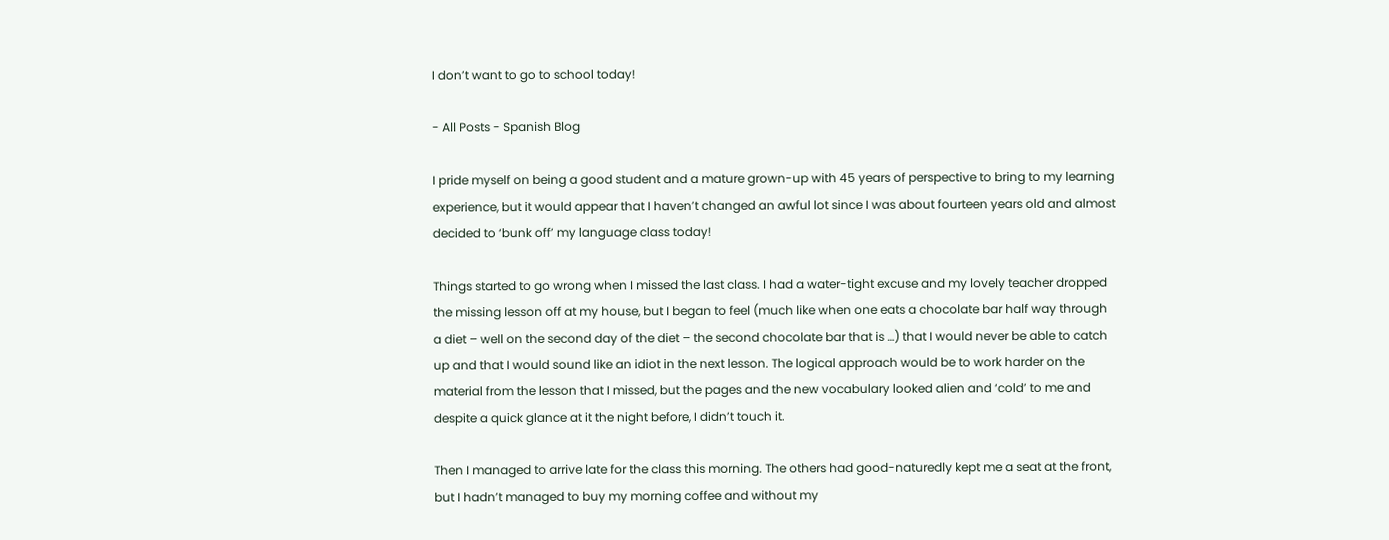I don’t want to go to school today!

- All Posts - Spanish Blog

I pride myself on being a good student and a mature grown-up with 45 years of perspective to bring to my learning experience, but it would appear that I haven’t changed an awful lot since I was about fourteen years old and almost decided to ‘bunk off’ my language class today!

Things started to go wrong when I missed the last class. I had a water-tight excuse and my lovely teacher dropped the missing lesson off at my house, but I began to feel (much like when one eats a chocolate bar half way through a diet – well on the second day of the diet – the second chocolate bar that is …) that I would never be able to catch up and that I would sound like an idiot in the next lesson. The logical approach would be to work harder on the material from the lesson that I missed, but the pages and the new vocabulary looked alien and ‘cold’ to me and despite a quick glance at it the night before, I didn’t touch it.

Then I managed to arrive late for the class this morning. The others had good-naturedly kept me a seat at the front, but I hadn’t managed to buy my morning coffee and without my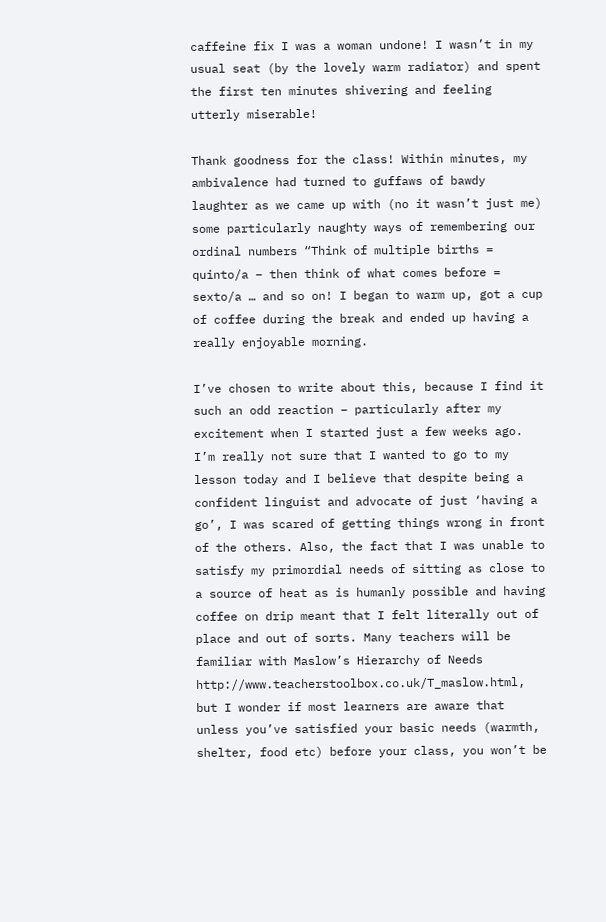caffeine fix I was a woman undone! I wasn’t in my usual seat (by the lovely warm radiator) and spent the first ten minutes shivering and feeling utterly miserable!

Thank goodness for the class! Within minutes, my ambivalence had turned to guffaws of bawdy laughter as we came up with (no it wasn’t just me) some particularly naughty ways of remembering our ordinal numbers “Think of multiple births = quinto/a – then think of what comes before = sexto/a … and so on! I began to warm up, got a cup of coffee during the break and ended up having a really enjoyable morning.

I’ve chosen to write about this, because I find it such an odd reaction – particularly after my excitement when I started just a few weeks ago. I’m really not sure that I wanted to go to my lesson today and I believe that despite being a confident linguist and advocate of just ‘having a go’, I was scared of getting things wrong in front of the others. Also, the fact that I was unable to satisfy my primordial needs of sitting as close to a source of heat as is humanly possible and having coffee on drip meant that I felt literally out of place and out of sorts. Many teachers will be familiar with Maslow’s Hierarchy of Needs http://www.teacherstoolbox.co.uk/T_maslow.html, but I wonder if most learners are aware that unless you’ve satisfied your basic needs (warmth, shelter, food etc) before your class, you won’t be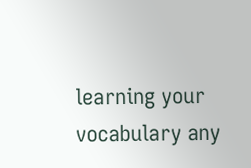learning your vocabulary any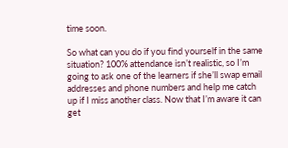time soon.

So what can you do if you find yourself in the same situation? 100% attendance isn’t realistic, so I’m going to ask one of the learners if she’ll swap email addresses and phone numbers and help me catch up if I miss another class. Now that I’m aware it can get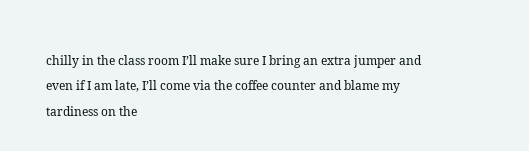chilly in the class room I’ll make sure I bring an extra jumper and even if I am late, I’ll come via the coffee counter and blame my tardiness on the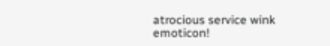atrocious service wink emoticon!